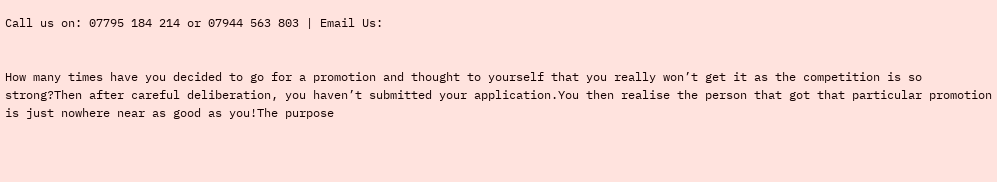Call us on: 07795 184 214 or 07944 563 803 | Email Us:


How many times have you decided to go for a promotion and thought to yourself that you really won’t get it as the competition is so strong?Then after careful deliberation, you haven’t submitted your application.You then realise the person that got that particular promotion is just nowhere near as good as you!The purpose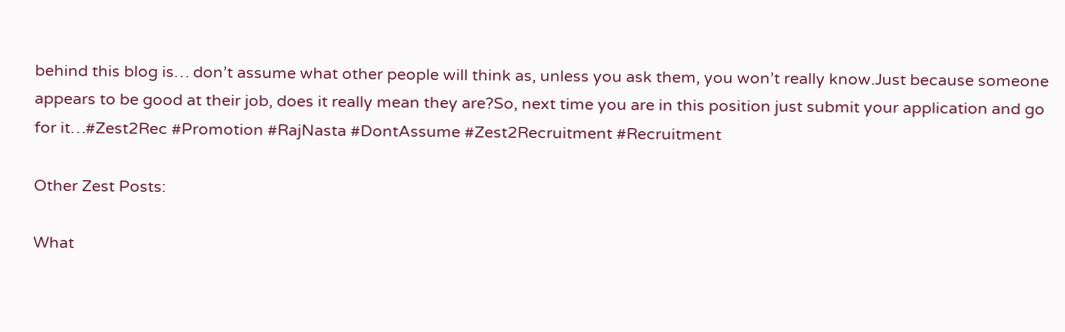behind this blog is… don’t assume what other people will think as, unless you ask them, you won’t really know.Just because someone appears to be good at their job, does it really mean they are?So, next time you are in this position just submit your application and go for it…#Zest2Rec #Promotion #RajNasta #DontAssume #Zest2Recruitment #Recruitment

Other Zest Posts:

What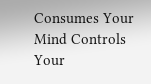Consumes Your Mind Controls Your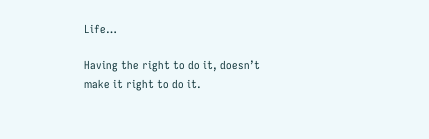Life…

Having the right to do it, doesn’t make it right to do it.